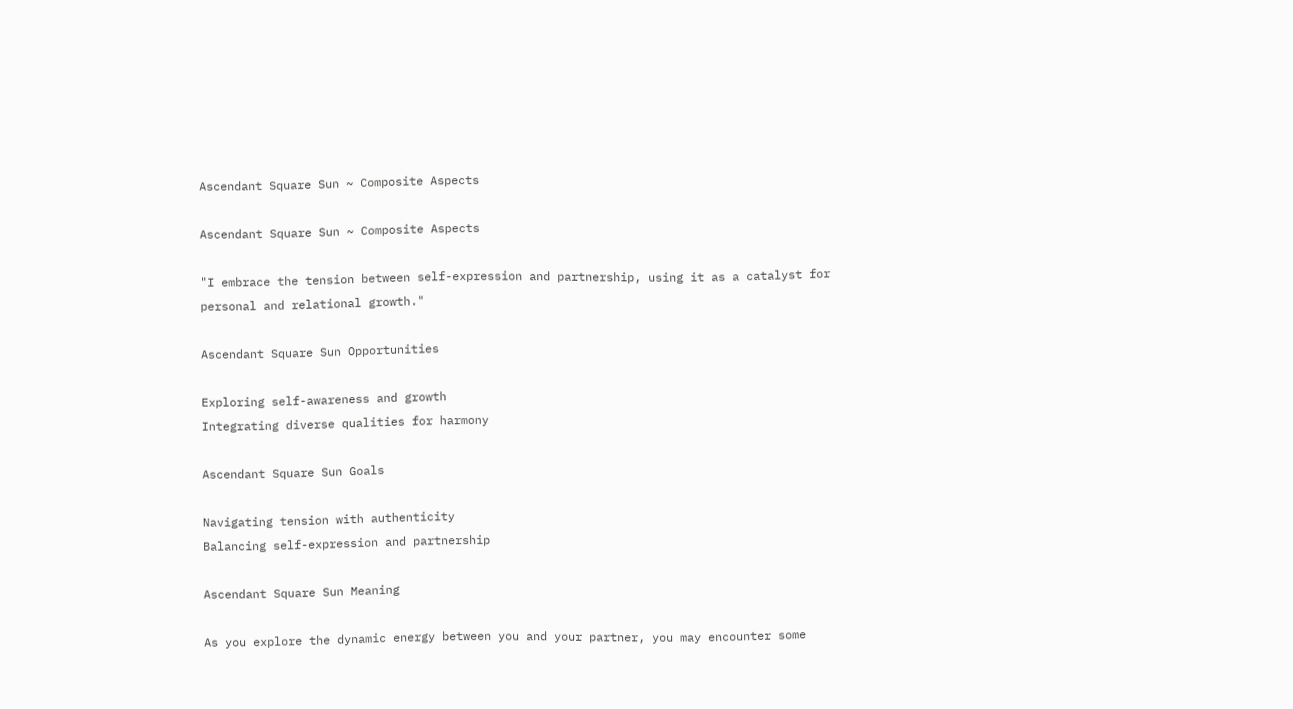Ascendant Square Sun ~ Composite Aspects

Ascendant Square Sun ~ Composite Aspects

"I embrace the tension between self-expression and partnership, using it as a catalyst for personal and relational growth."

Ascendant Square Sun Opportunities

Exploring self-awareness and growth
Integrating diverse qualities for harmony

Ascendant Square Sun Goals

Navigating tension with authenticity
Balancing self-expression and partnership

Ascendant Square Sun Meaning

As you explore the dynamic energy between you and your partner, you may encounter some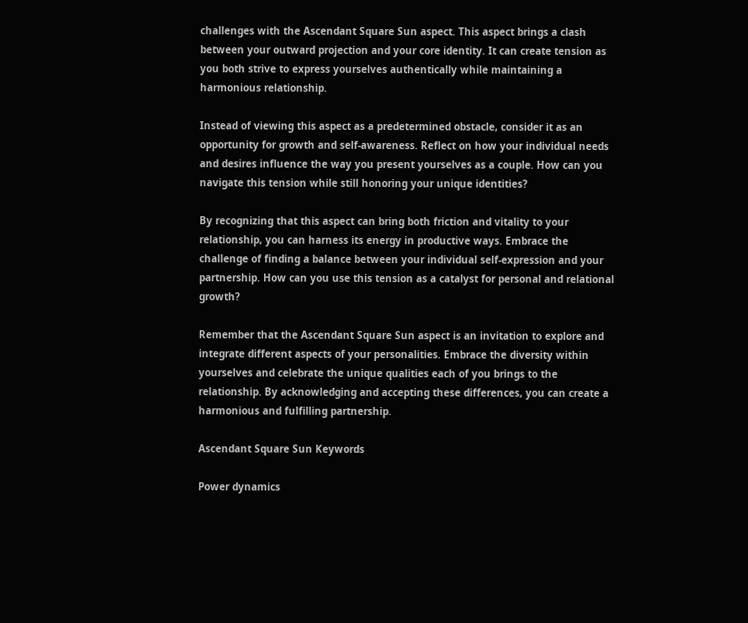challenges with the Ascendant Square Sun aspect. This aspect brings a clash between your outward projection and your core identity. It can create tension as you both strive to express yourselves authentically while maintaining a harmonious relationship.

Instead of viewing this aspect as a predetermined obstacle, consider it as an opportunity for growth and self-awareness. Reflect on how your individual needs and desires influence the way you present yourselves as a couple. How can you navigate this tension while still honoring your unique identities?

By recognizing that this aspect can bring both friction and vitality to your relationship, you can harness its energy in productive ways. Embrace the challenge of finding a balance between your individual self-expression and your partnership. How can you use this tension as a catalyst for personal and relational growth?

Remember that the Ascendant Square Sun aspect is an invitation to explore and integrate different aspects of your personalities. Embrace the diversity within yourselves and celebrate the unique qualities each of you brings to the relationship. By acknowledging and accepting these differences, you can create a harmonious and fulfilling partnership.

Ascendant Square Sun Keywords

Power dynamics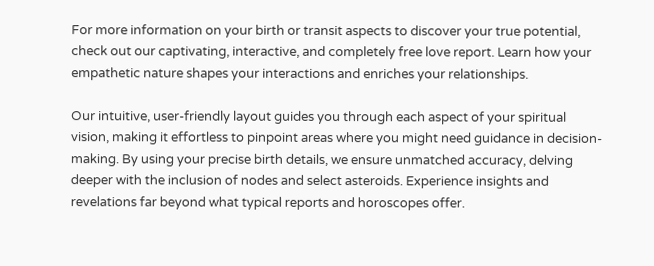For more information on your birth or transit aspects to discover your true potential, check out our captivating, interactive, and completely free love report. Learn how your empathetic nature shapes your interactions and enriches your relationships.

Our intuitive, user-friendly layout guides you through each aspect of your spiritual vision, making it effortless to pinpoint areas where you might need guidance in decision-making. By using your precise birth details, we ensure unmatched accuracy, delving deeper with the inclusion of nodes and select asteroids. Experience insights and revelations far beyond what typical reports and horoscopes offer.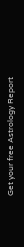Get your free Astrology Report